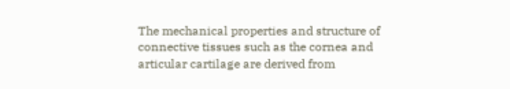The mechanical properties and structure of connective tissues such as the cornea and articular cartilage are derived from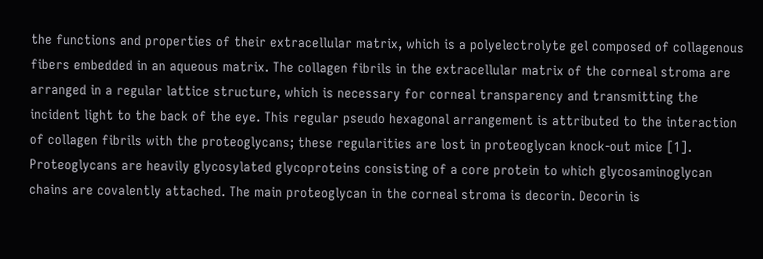the functions and properties of their extracellular matrix, which is a polyelectrolyte gel composed of collagenous fibers embedded in an aqueous matrix. The collagen fibrils in the extracellular matrix of the corneal stroma are arranged in a regular lattice structure, which is necessary for corneal transparency and transmitting the incident light to the back of the eye. This regular pseudo hexagonal arrangement is attributed to the interaction of collagen fibrils with the proteoglycans; these regularities are lost in proteoglycan knock-out mice [1]. Proteoglycans are heavily glycosylated glycoproteins consisting of a core protein to which glycosaminoglycan chains are covalently attached. The main proteoglycan in the corneal stroma is decorin. Decorin is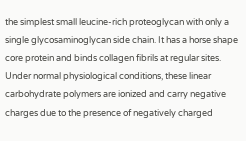the simplest small leucine-rich proteoglycan with only a single glycosaminoglycan side chain. It has a horse shape core protein and binds collagen fibrils at regular sites. Under normal physiological conditions, these linear carbohydrate polymers are ionized and carry negative charges due to the presence of negatively charged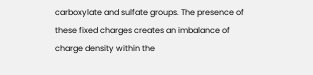carboxylate and sulfate groups. The presence of these fixed charges creates an imbalance of charge density within the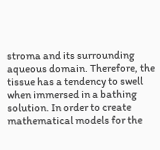stroma and its surrounding aqueous domain. Therefore, the tissue has a tendency to swell when immersed in a bathing solution. In order to create mathematical models for the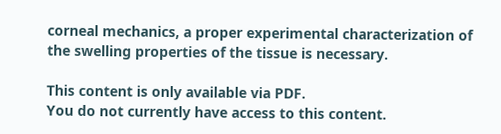corneal mechanics, a proper experimental characterization of the swelling properties of the tissue is necessary.

This content is only available via PDF.
You do not currently have access to this content.